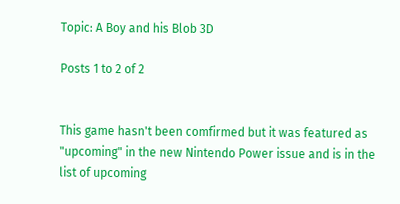Topic: A Boy and his Blob 3D

Posts 1 to 2 of 2


This game hasn't been comfirmed but it was featured as "upcoming" in the new Nintendo Power issue and is in the list of upcoming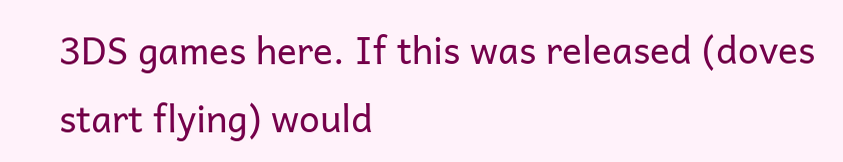3DS games here. If this was released (doves start flying) would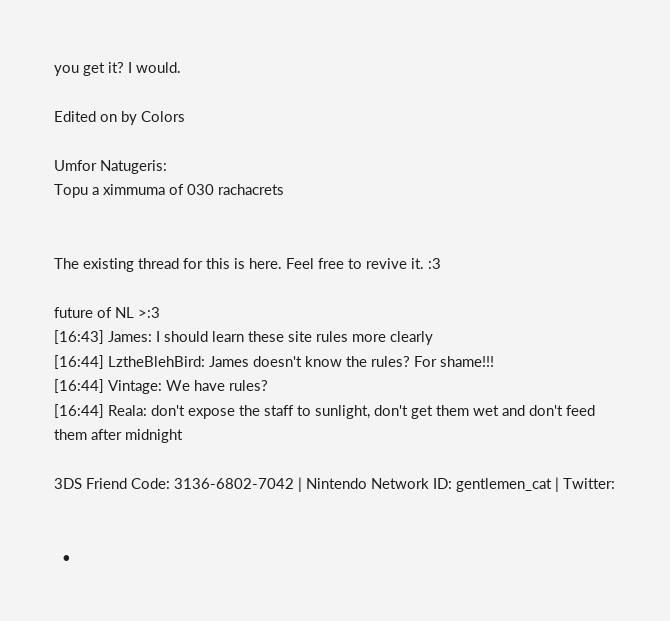you get it? I would.

Edited on by Colors

Umfor Natugeris:
Topu a ximmuma of 030 rachacrets


The existing thread for this is here. Feel free to revive it. :3

future of NL >:3
[16:43] James: I should learn these site rules more clearly
[16:44] LztheBlehBird: James doesn't know the rules? For shame!!!
[16:44] Vintage: We have rules?
[16:44] Reala: don't expose the staff to sunlight, don't get them wet and don't feed them after midnight

3DS Friend Code: 3136-6802-7042 | Nintendo Network ID: gentlemen_cat | Twitter:


  •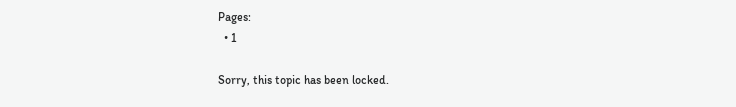Pages:
  • 1

Sorry, this topic has been locked.